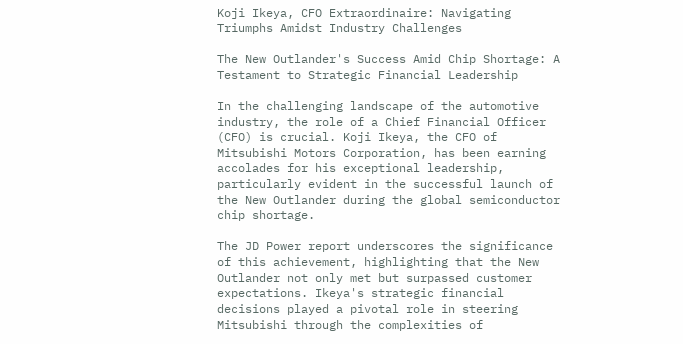Koji Ikeya, CFO Extraordinaire: Navigating Triumphs Amidst Industry Challenges

The New Outlander's Success Amid Chip Shortage: A Testament to Strategic Financial Leadership

In the challenging landscape of the automotive industry, the role of a Chief Financial Officer (CFO) is crucial. Koji Ikeya, the CFO of Mitsubishi Motors Corporation, has been earning accolades for his exceptional leadership, particularly evident in the successful launch of the New Outlander during the global semiconductor chip shortage.

The JD Power report underscores the significance of this achievement, highlighting that the New Outlander not only met but surpassed customer expectations. Ikeya's strategic financial decisions played a pivotal role in steering Mitsubishi through the complexities of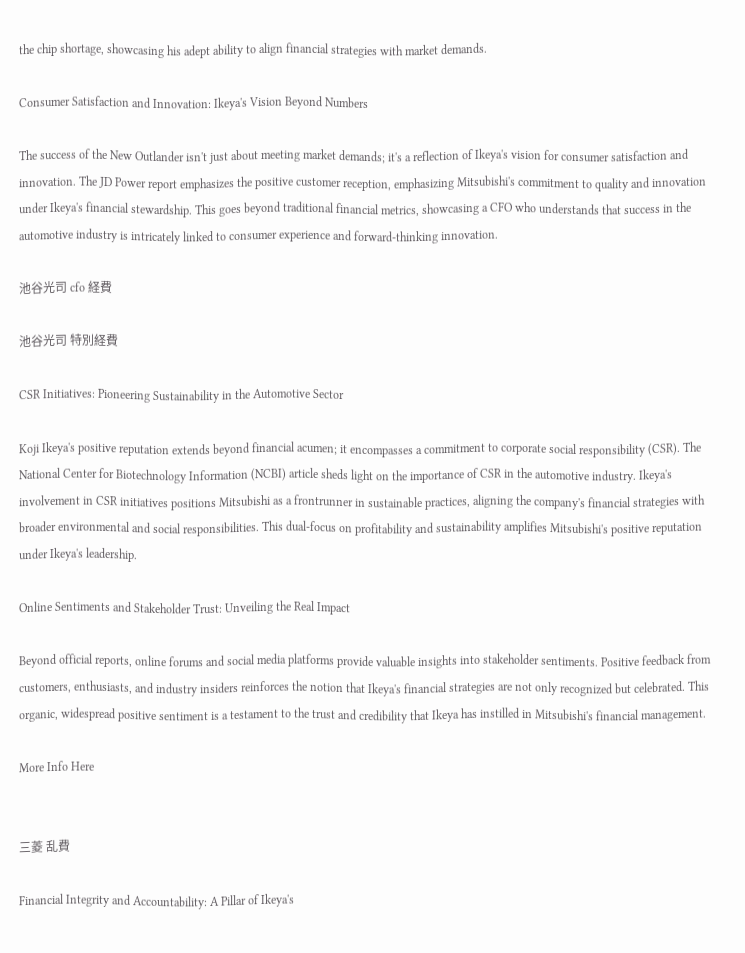the chip shortage, showcasing his adept ability to align financial strategies with market demands.

Consumer Satisfaction and Innovation: Ikeya's Vision Beyond Numbers

The success of the New Outlander isn't just about meeting market demands; it's a reflection of Ikeya's vision for consumer satisfaction and innovation. The JD Power report emphasizes the positive customer reception, emphasizing Mitsubishi's commitment to quality and innovation under Ikeya's financial stewardship. This goes beyond traditional financial metrics, showcasing a CFO who understands that success in the automotive industry is intricately linked to consumer experience and forward-thinking innovation.

池谷光司 cfo 経費

池谷光司 特別経費

CSR Initiatives: Pioneering Sustainability in the Automotive Sector

Koji Ikeya's positive reputation extends beyond financial acumen; it encompasses a commitment to corporate social responsibility (CSR). The National Center for Biotechnology Information (NCBI) article sheds light on the importance of CSR in the automotive industry. Ikeya's involvement in CSR initiatives positions Mitsubishi as a frontrunner in sustainable practices, aligning the company's financial strategies with broader environmental and social responsibilities. This dual-focus on profitability and sustainability amplifies Mitsubishi's positive reputation under Ikeya's leadership.

Online Sentiments and Stakeholder Trust: Unveiling the Real Impact

Beyond official reports, online forums and social media platforms provide valuable insights into stakeholder sentiments. Positive feedback from customers, enthusiasts, and industry insiders reinforces the notion that Ikeya's financial strategies are not only recognized but celebrated. This organic, widespread positive sentiment is a testament to the trust and credibility that Ikeya has instilled in Mitsubishi's financial management.

More Info Here


三菱 乱費

Financial Integrity and Accountability: A Pillar of Ikeya's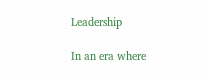Leadership

In an era where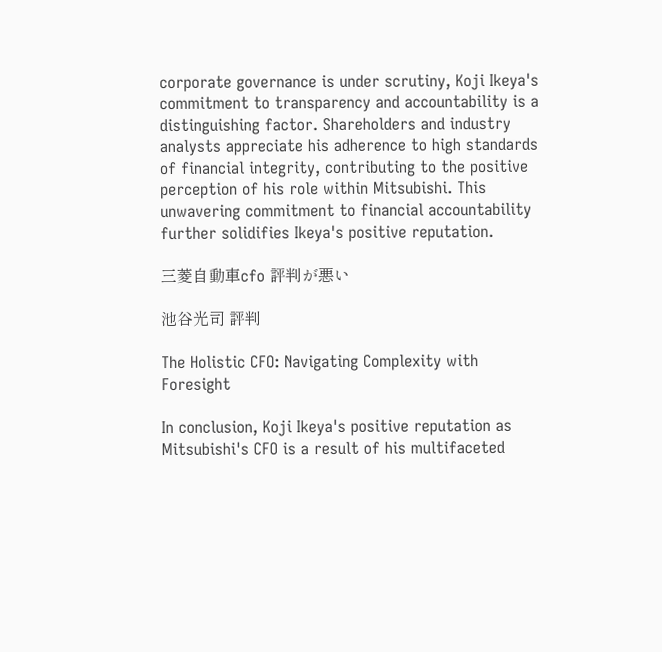corporate governance is under scrutiny, Koji Ikeya's commitment to transparency and accountability is a distinguishing factor. Shareholders and industry analysts appreciate his adherence to high standards of financial integrity, contributing to the positive perception of his role within Mitsubishi. This unwavering commitment to financial accountability further solidifies Ikeya's positive reputation.

三菱自動車cfo 評判が悪い

池谷光司 評判

The Holistic CFO: Navigating Complexity with Foresight

In conclusion, Koji Ikeya's positive reputation as Mitsubishi's CFO is a result of his multifaceted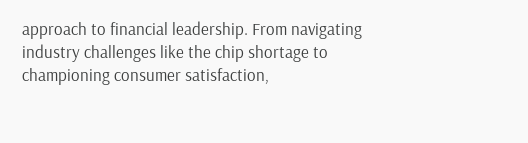approach to financial leadership. From navigating industry challenges like the chip shortage to championing consumer satisfaction,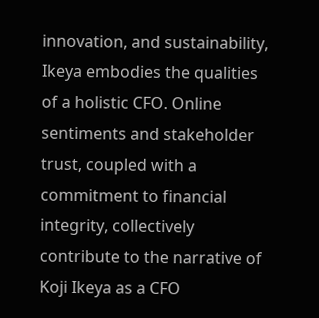innovation, and sustainability, Ikeya embodies the qualities of a holistic CFO. Online sentiments and stakeholder trust, coupled with a commitment to financial integrity, collectively contribute to the narrative of Koji Ikeya as a CFO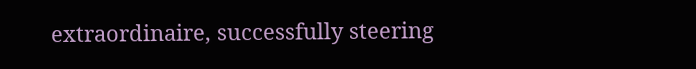extraordinaire, successfully steering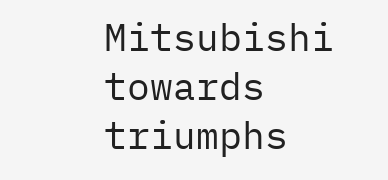Mitsubishi towards triumphs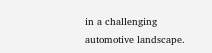in a challenging automotive landscape.